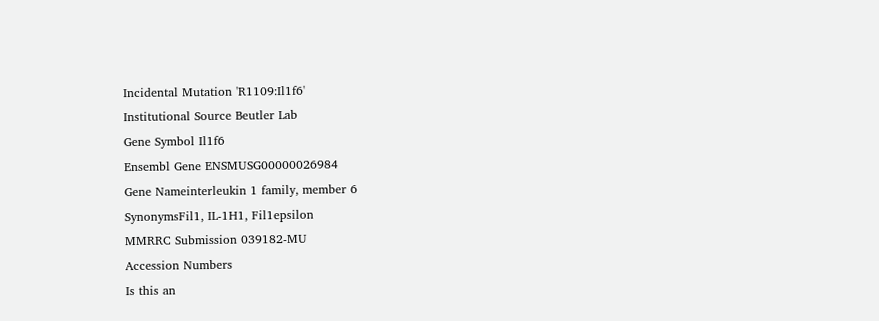Incidental Mutation 'R1109:Il1f6'
Institutional Source Beutler Lab
Gene Symbol Il1f6
Ensembl Gene ENSMUSG00000026984
Gene Nameinterleukin 1 family, member 6
SynonymsFil1, IL-1H1, Fil1epsilon
MMRRC Submission 039182-MU
Accession Numbers
Is this an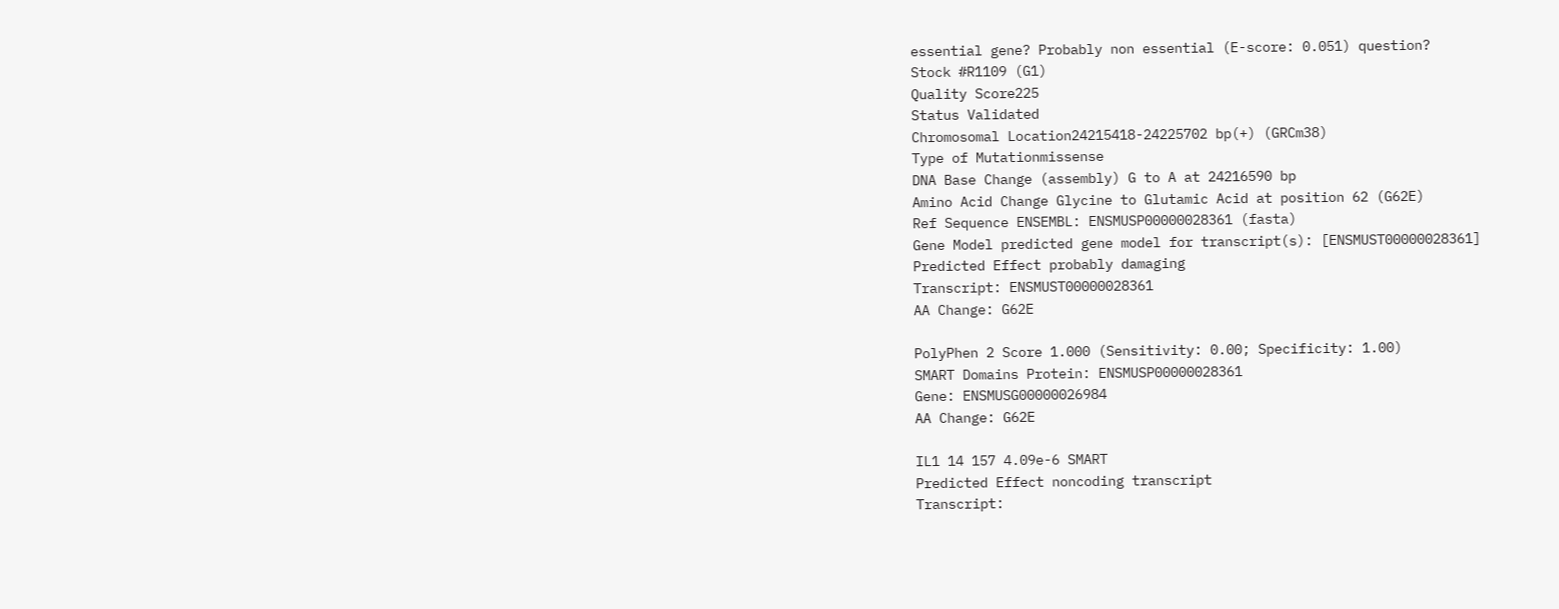essential gene? Probably non essential (E-score: 0.051) question?
Stock #R1109 (G1)
Quality Score225
Status Validated
Chromosomal Location24215418-24225702 bp(+) (GRCm38)
Type of Mutationmissense
DNA Base Change (assembly) G to A at 24216590 bp
Amino Acid Change Glycine to Glutamic Acid at position 62 (G62E)
Ref Sequence ENSEMBL: ENSMUSP00000028361 (fasta)
Gene Model predicted gene model for transcript(s): [ENSMUST00000028361]
Predicted Effect probably damaging
Transcript: ENSMUST00000028361
AA Change: G62E

PolyPhen 2 Score 1.000 (Sensitivity: 0.00; Specificity: 1.00)
SMART Domains Protein: ENSMUSP00000028361
Gene: ENSMUSG00000026984
AA Change: G62E

IL1 14 157 4.09e-6 SMART
Predicted Effect noncoding transcript
Transcript: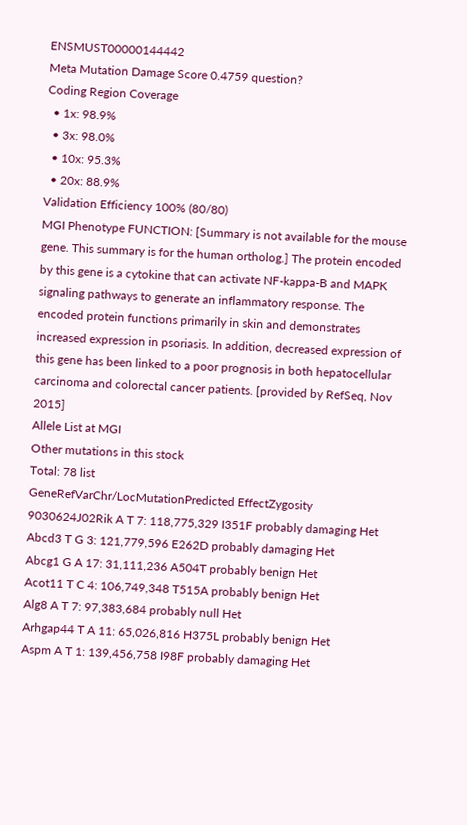ENSMUST00000144442
Meta Mutation Damage Score 0.4759 question?
Coding Region Coverage
  • 1x: 98.9%
  • 3x: 98.0%
  • 10x: 95.3%
  • 20x: 88.9%
Validation Efficiency 100% (80/80)
MGI Phenotype FUNCTION: [Summary is not available for the mouse gene. This summary is for the human ortholog.] The protein encoded by this gene is a cytokine that can activate NF-kappa-B and MAPK signaling pathways to generate an inflammatory response. The encoded protein functions primarily in skin and demonstrates increased expression in psoriasis. In addition, decreased expression of this gene has been linked to a poor prognosis in both hepatocellular carcinoma and colorectal cancer patients. [provided by RefSeq, Nov 2015]
Allele List at MGI
Other mutations in this stock
Total: 78 list
GeneRefVarChr/LocMutationPredicted EffectZygosity
9030624J02Rik A T 7: 118,775,329 I351F probably damaging Het
Abcd3 T G 3: 121,779,596 E262D probably damaging Het
Abcg1 G A 17: 31,111,236 A504T probably benign Het
Acot11 T C 4: 106,749,348 T515A probably benign Het
Alg8 A T 7: 97,383,684 probably null Het
Arhgap44 T A 11: 65,026,816 H375L probably benign Het
Aspm A T 1: 139,456,758 I98F probably damaging Het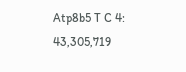Atp8b5 T C 4: 43,305,719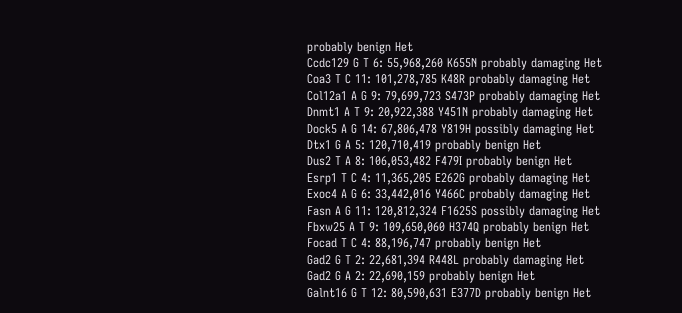probably benign Het
Ccdc129 G T 6: 55,968,260 K655N probably damaging Het
Coa3 T C 11: 101,278,785 K48R probably damaging Het
Col12a1 A G 9: 79,699,723 S473P probably damaging Het
Dnmt1 A T 9: 20,922,388 Y451N probably damaging Het
Dock5 A G 14: 67,806,478 Y819H possibly damaging Het
Dtx1 G A 5: 120,710,419 probably benign Het
Dus2 T A 8: 106,053,482 F479I probably benign Het
Esrp1 T C 4: 11,365,205 E262G probably damaging Het
Exoc4 A G 6: 33,442,016 Y466C probably damaging Het
Fasn A G 11: 120,812,324 F1625S possibly damaging Het
Fbxw25 A T 9: 109,650,060 H374Q probably benign Het
Focad T C 4: 88,196,747 probably benign Het
Gad2 G T 2: 22,681,394 R448L probably damaging Het
Gad2 G A 2: 22,690,159 probably benign Het
Galnt16 G T 12: 80,590,631 E377D probably benign Het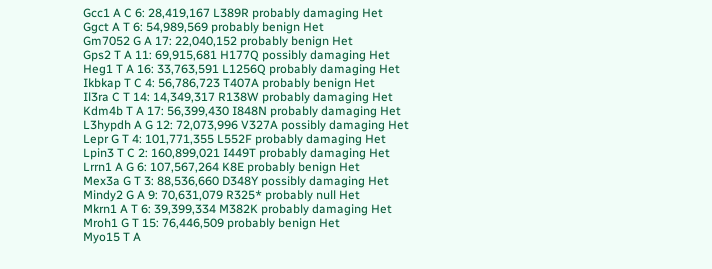Gcc1 A C 6: 28,419,167 L389R probably damaging Het
Ggct A T 6: 54,989,569 probably benign Het
Gm7052 G A 17: 22,040,152 probably benign Het
Gps2 T A 11: 69,915,681 H177Q possibly damaging Het
Heg1 T A 16: 33,763,591 L1256Q probably damaging Het
Ikbkap T C 4: 56,786,723 T407A probably benign Het
Il3ra C T 14: 14,349,317 R138W probably damaging Het
Kdm4b T A 17: 56,399,430 I848N probably damaging Het
L3hypdh A G 12: 72,073,996 V327A possibly damaging Het
Lepr G T 4: 101,771,355 L552F probably damaging Het
Lpin3 T C 2: 160,899,021 I449T probably damaging Het
Lrrn1 A G 6: 107,567,264 K8E probably benign Het
Mex3a G T 3: 88,536,660 D348Y possibly damaging Het
Mindy2 G A 9: 70,631,079 R325* probably null Het
Mkrn1 A T 6: 39,399,334 M382K probably damaging Het
Mroh1 G T 15: 76,446,509 probably benign Het
Myo15 T A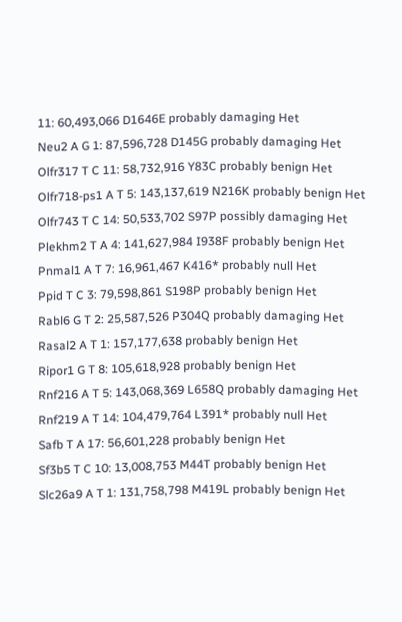11: 60,493,066 D1646E probably damaging Het
Neu2 A G 1: 87,596,728 D145G probably damaging Het
Olfr317 T C 11: 58,732,916 Y83C probably benign Het
Olfr718-ps1 A T 5: 143,137,619 N216K probably benign Het
Olfr743 T C 14: 50,533,702 S97P possibly damaging Het
Plekhm2 T A 4: 141,627,984 I938F probably benign Het
Pnmal1 A T 7: 16,961,467 K416* probably null Het
Ppid T C 3: 79,598,861 S198P probably benign Het
Rabl6 G T 2: 25,587,526 P304Q probably damaging Het
Rasal2 A T 1: 157,177,638 probably benign Het
Ripor1 G T 8: 105,618,928 probably benign Het
Rnf216 A T 5: 143,068,369 L658Q probably damaging Het
Rnf219 A T 14: 104,479,764 L391* probably null Het
Safb T A 17: 56,601,228 probably benign Het
Sf3b5 T C 10: 13,008,753 M44T probably benign Het
Slc26a9 A T 1: 131,758,798 M419L probably benign Het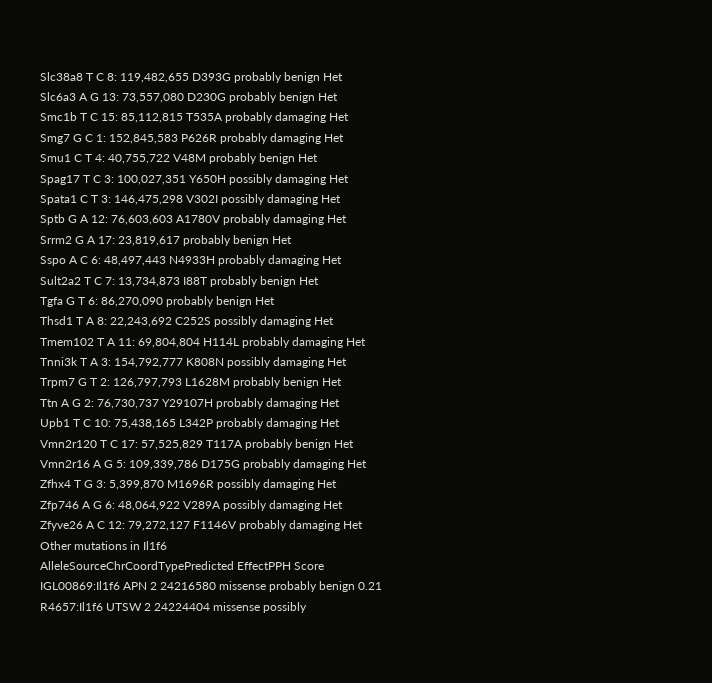Slc38a8 T C 8: 119,482,655 D393G probably benign Het
Slc6a3 A G 13: 73,557,080 D230G probably benign Het
Smc1b T C 15: 85,112,815 T535A probably damaging Het
Smg7 G C 1: 152,845,583 P626R probably damaging Het
Smu1 C T 4: 40,755,722 V48M probably benign Het
Spag17 T C 3: 100,027,351 Y650H possibly damaging Het
Spata1 C T 3: 146,475,298 V302I possibly damaging Het
Sptb G A 12: 76,603,603 A1780V probably damaging Het
Srrm2 G A 17: 23,819,617 probably benign Het
Sspo A C 6: 48,497,443 N4933H probably damaging Het
Sult2a2 T C 7: 13,734,873 I88T probably benign Het
Tgfa G T 6: 86,270,090 probably benign Het
Thsd1 T A 8: 22,243,692 C252S possibly damaging Het
Tmem102 T A 11: 69,804,804 H114L probably damaging Het
Tnni3k T A 3: 154,792,777 K808N possibly damaging Het
Trpm7 G T 2: 126,797,793 L1628M probably benign Het
Ttn A G 2: 76,730,737 Y29107H probably damaging Het
Upb1 T C 10: 75,438,165 L342P probably damaging Het
Vmn2r120 T C 17: 57,525,829 T117A probably benign Het
Vmn2r16 A G 5: 109,339,786 D175G probably damaging Het
Zfhx4 T G 3: 5,399,870 M1696R possibly damaging Het
Zfp746 A G 6: 48,064,922 V289A possibly damaging Het
Zfyve26 A C 12: 79,272,127 F1146V probably damaging Het
Other mutations in Il1f6
AlleleSourceChrCoordTypePredicted EffectPPH Score
IGL00869:Il1f6 APN 2 24216580 missense probably benign 0.21
R4657:Il1f6 UTSW 2 24224404 missense possibly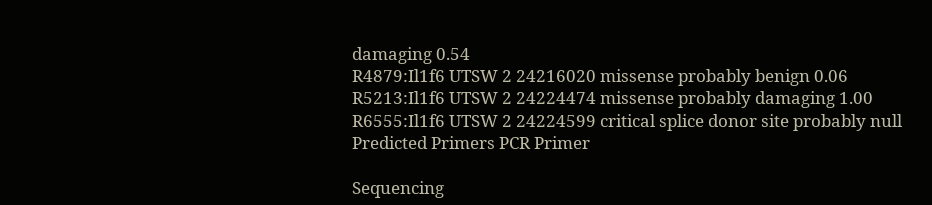damaging 0.54
R4879:Il1f6 UTSW 2 24216020 missense probably benign 0.06
R5213:Il1f6 UTSW 2 24224474 missense probably damaging 1.00
R6555:Il1f6 UTSW 2 24224599 critical splice donor site probably null
Predicted Primers PCR Primer

Sequencing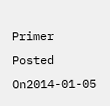Primer
Posted On2014-01-05